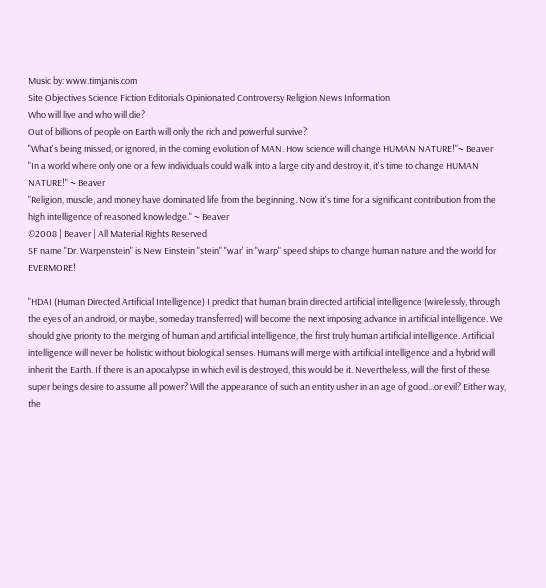Music by: www.timjanis.com
Site Objectives Science Fiction Editorials Opinionated Controversy Religion News Information
Who will live and who will die?
Out of billions of people on Earth will only the rich and powerful survive?
"What's being missed, or ignored, in the coming evolution of MAN. How science will change HUMAN NATURE!"~ Beaver
"In a world where only one or a few individuals could walk into a large city and destroy it, it's time to change HUMAN NATURE!" ~ Beaver
"Religion, muscle, and money have dominated life from the beginning. Now it's time for a significant contribution from the high intelligence of reasoned knowledge." ~ Beaver
©2008 | Beaver | All Material Rights Reserved
SF name "Dr. Warpenstein" is New Einstein "stein" "war' in "warp" speed ships to change human nature and the world for EVERMORE!

"HDAI (Human Directed Artificial Intelligence) I predict that human brain directed artificial intelligence (wirelessly, through the eyes of an android, or maybe, someday transferred) will become the next imposing advance in artificial intelligence. We should give priority to the merging of human and artificial intelligence, the first truly human artificial intelligence. Artificial intelligence will never be holistic without biological senses. Humans will merge with artificial intelligence and a hybrid will inherit the Earth. If there is an apocalypse in which evil is destroyed, this would be it. Nevertheless, will the first of these super beings desire to assume all power? Will the appearance of such an entity usher in an age of good...or evil? Either way, the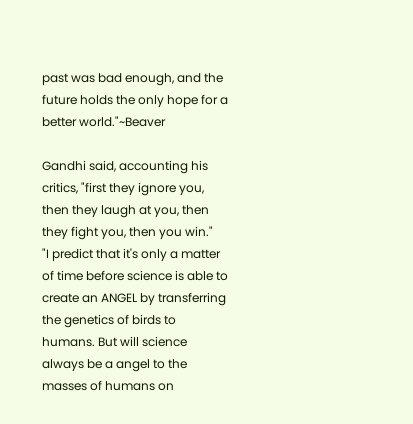past was bad enough, and the future holds the only hope for a better world."~Beaver

Gandhi said, accounting his critics, "first they ignore you, then they laugh at you, then they fight you, then you win."
"I predict that it's only a matter of time before science is able to create an ANGEL by transferring the genetics of birds to humans. But will science always be a angel to the masses of humans on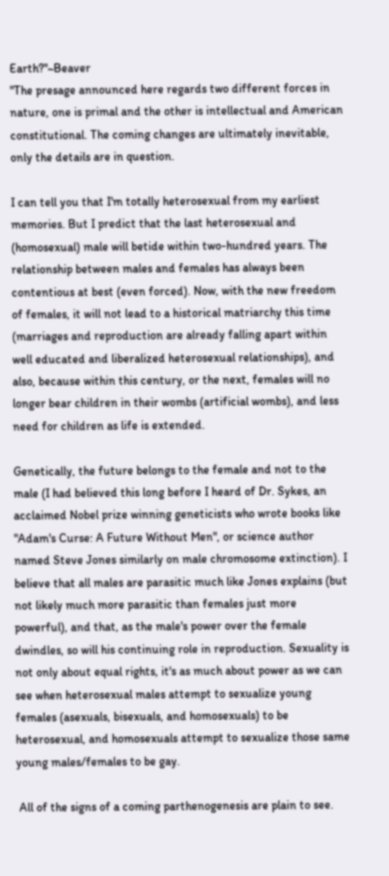Earth?"~Beaver
"The presage announced here regards two different forces in nature, one is primal and the other is intellectual and American constitutional. The coming changes are ultimately inevitable, only the details are in question.

I can tell you that I'm totally heterosexual from my earliest memories. But I predict that the last heterosexual and (homosexual) male will betide within two-hundred years. The relationship between males and females has always been contentious at best (even forced). Now, with the new freedom of females, it will not lead to a historical matriarchy this time (marriages and reproduction are already falling apart within well educated and liberalized heterosexual relationships), and also, because within this century, or the next, females will no longer bear children in their wombs (artificial wombs), and less need for children as life is extended.

Genetically, the future belongs to the female and not to the male (I had believed this long before I heard of Dr. Sykes, an acclaimed Nobel prize winning geneticists who wrote books like "Adam's Curse: A Future Without Men", or science author named Steve Jones similarly on male chromosome extinction). I believe that all males are parasitic much like Jones explains (but not likely much more parasitic than females just more powerful), and that, as the male's power over the female dwindles, so will his continuing role in reproduction. Sexuality is not only about equal rights, it's as much about power as we can see when heterosexual males attempt to sexualize young females (asexuals, bisexuals, and homosexuals) to be heterosexual, and homosexuals attempt to sexualize those same young males/females to be gay.

 All of the signs of a coming parthenogenesis are plain to see.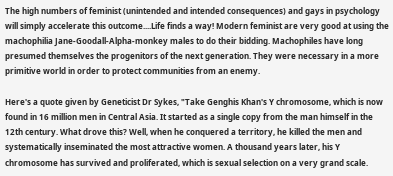The high numbers of feminist (unintended and intended consequences) and gays in psychology will simply accelerate this outcome....Life finds a way! Modern feminist are very good at using the machophilia Jane-Goodall-Alpha-monkey males to do their bidding. Machophiles have long presumed themselves the progenitors of the next generation. They were necessary in a more primitive world in order to protect communities from an enemy.

Here's a quote given by Geneticist Dr Sykes, "Take Genghis Khan's Y chromosome, which is now found in 16 million men in Central Asia. It started as a single copy from the man himself in the 12th century. What drove this? Well, when he conquered a territory, he killed the men and systematically inseminated the most attractive women. A thousand years later, his Y chromosome has survived and proliferated, which is sexual selection on a very grand scale.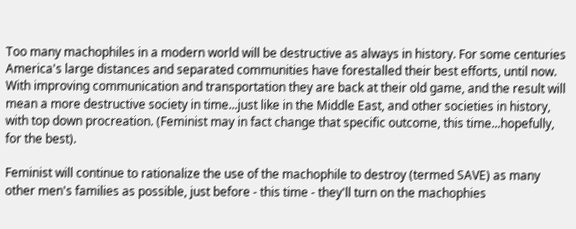Too many machophiles in a modern world will be destructive as always in history. For some centuries America's large distances and separated communities have forestalled their best efforts, until now. With improving communication and transportation they are back at their old game, and the result will mean a more destructive society in time...just like in the Middle East, and other societies in history, with top down procreation. (Feminist may in fact change that specific outcome, this time...hopefully, for the best).

Feminist will continue to rationalize the use of the machophile to destroy (termed SAVE) as many other men's families as possible, just before - this time - they'll turn on the machophies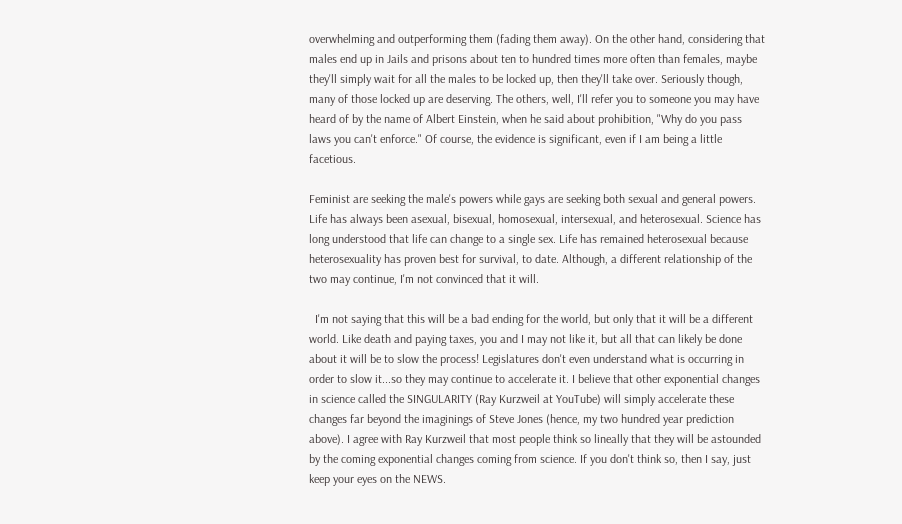overwhelming and outperforming them (fading them away). On the other hand, considering that males end up in Jails and prisons about ten to hundred times more often than females, maybe they'll simply wait for all the males to be locked up, then they'll take over. Seriously though, many of those locked up are deserving. The others, well, I'll refer you to someone you may have heard of by the name of Albert Einstein, when he said about prohibition, "Why do you pass laws you can't enforce." Of course, the evidence is significant, even if I am being a little facetious.

Feminist are seeking the male's powers while gays are seeking both sexual and general powers. Life has always been asexual, bisexual, homosexual, intersexual, and heterosexual. Science has long understood that life can change to a single sex. Life has remained heterosexual because heterosexuality has proven best for survival, to date. Although, a different relationship of the two may continue, I'm not convinced that it will.

  I'm not saying that this will be a bad ending for the world, but only that it will be a different world. Like death and paying taxes, you and I may not like it, but all that can likely be done about it will be to slow the process! Legislatures don't even understand what is occurring in order to slow it...so they may continue to accelerate it. I believe that other exponential changes in science called the SINGULARITY (Ray Kurzweil at YouTube) will simply accelerate these changes far beyond the imaginings of Steve Jones (hence, my two hundred year prediction above). I agree with Ray Kurzweil that most people think so lineally that they will be astounded by the coming exponential changes coming from science. If you don't think so, then I say, just keep your eyes on the NEWS.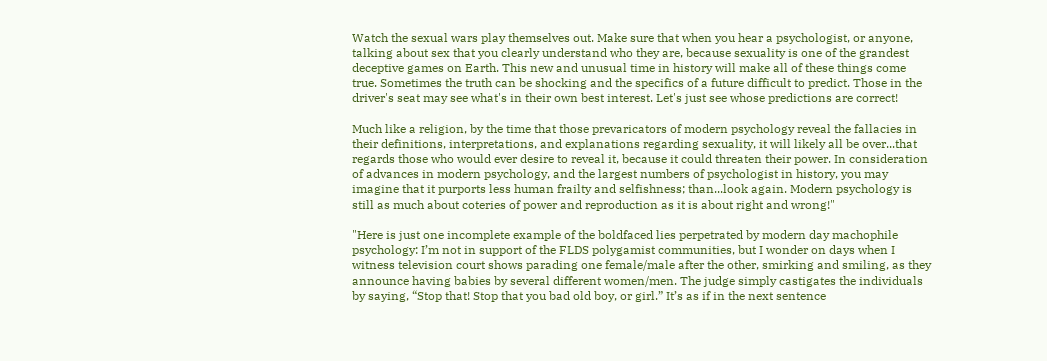Watch the sexual wars play themselves out. Make sure that when you hear a psychologist, or anyone, talking about sex that you clearly understand who they are, because sexuality is one of the grandest deceptive games on Earth. This new and unusual time in history will make all of these things come true. Sometimes the truth can be shocking and the specifics of a future difficult to predict. Those in the driver's seat may see what's in their own best interest. Let's just see whose predictions are correct!

Much like a religion, by the time that those prevaricators of modern psychology reveal the fallacies in their definitions, interpretations, and explanations regarding sexuality, it will likely all be over...that regards those who would ever desire to reveal it, because it could threaten their power. In consideration of advances in modern psychology, and the largest numbers of psychologist in history, you may imagine that it purports less human frailty and selfishness; than...look again. Modern psychology is still as much about coteries of power and reproduction as it is about right and wrong!"

"Here is just one incomplete example of the boldfaced lies perpetrated by modern day machophile psychology: I’m not in support of the FLDS polygamist communities, but I wonder on days when I witness television court shows parading one female/male after the other, smirking and smiling, as they announce having babies by several different women/men. The judge simply castigates the individuals by saying, “Stop that! Stop that you bad old boy, or girl.” It’s as if in the next sentence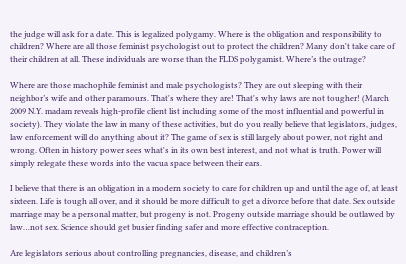the judge will ask for a date. This is legalized polygamy. Where is the obligation and responsibility to children? Where are all those feminist psychologist out to protect the children? Many don't take care of their children at all. These individuals are worse than the FLDS polygamist. Where’s the outrage?

Where are those machophile feminist and male psychologists? They are out sleeping with their neighbor’s wife and other paramours. That's where they are! That's why laws are not tougher! (March 2009 N.Y. madam reveals high-profile client list including some of the most influential and powerful in society). They violate the law in many of these activities, but do you really believe that legislators, judges, law enforcement will do anything about it? The game of sex is still largely about power, not right and wrong. Often in history power sees what's in its own best interest, and not what is truth. Power will simply relegate these words into the vacua space between their ears.

I believe that there is an obligation in a modern society to care for children up and until the age of, at least sixteen. Life is tough all over, and it should be more difficult to get a divorce before that date. Sex outside marriage may be a personal matter, but progeny is not. Progeny outside marriage should be outlawed by law…not sex. Science should get busier finding safer and more effective contraception.

Are legislators serious about controlling pregnancies, disease, and children’s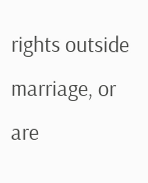rights outside marriage, or are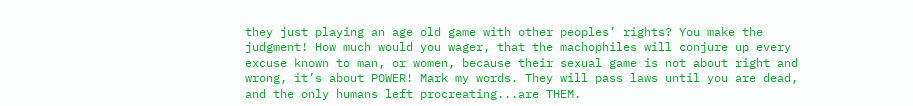they just playing an age old game with other peoples’ rights? You make the judgment! How much would you wager, that the machophiles will conjure up every excuse known to man, or women, because their sexual game is not about right and wrong, it’s about POWER! Mark my words. They will pass laws until you are dead, and the only humans left procreating...are THEM.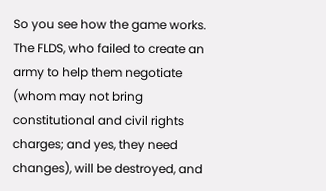So you see how the game works. The FLDS, who failed to create an army to help them negotiate (whom may not bring constitutional and civil rights charges; and yes, they need changes), will be destroyed, and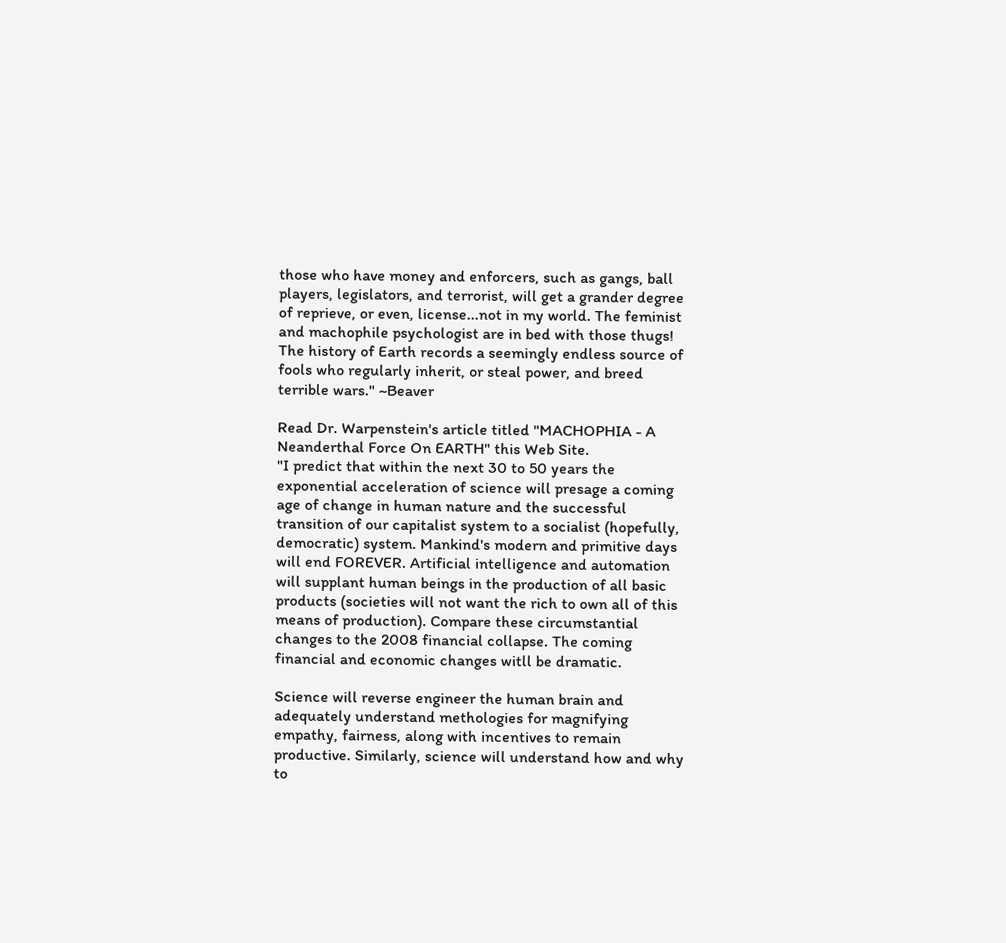those who have money and enforcers, such as gangs, ball players, legislators, and terrorist, will get a grander degree of reprieve, or even, license...not in my world. The feminist and machophile psychologist are in bed with those thugs! The history of Earth records a seemingly endless source of fools who regularly inherit, or steal power, and breed terrible wars." ~Beaver

Read Dr. Warpenstein's article titled "MACHOPHIA - A Neanderthal Force On EARTH" this Web Site.
"I predict that within the next 30 to 50 years the exponential acceleration of science will presage a coming age of change in human nature and the successful transition of our capitalist system to a socialist (hopefully, democratic) system. Mankind's modern and primitive days will end FOREVER. Artificial intelligence and automation will supplant human beings in the production of all basic products (societies will not want the rich to own all of this means of production). Compare these circumstantial changes to the 2008 financial collapse. The coming financial and economic changes witll be dramatic.

Science will reverse engineer the human brain and adequately understand methologies for magnifying empathy, fairness, along with incentives to remain productive. Similarly, science will understand how and why to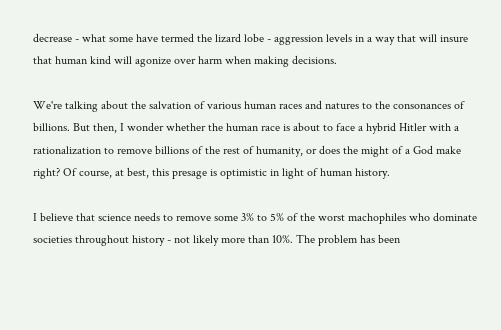decrease - what some have termed the lizard lobe - aggression levels in a way that will insure that human kind will agonize over harm when making decisions.

We're talking about the salvation of various human races and natures to the consonances of billions. But then, I wonder whether the human race is about to face a hybrid Hitler with a rationalization to remove billions of the rest of humanity, or does the might of a God make right? Of course, at best, this presage is optimistic in light of human history.

I believe that science needs to remove some 3% to 5% of the worst machophiles who dominate societies throughout history - not likely more than 10%. The problem has been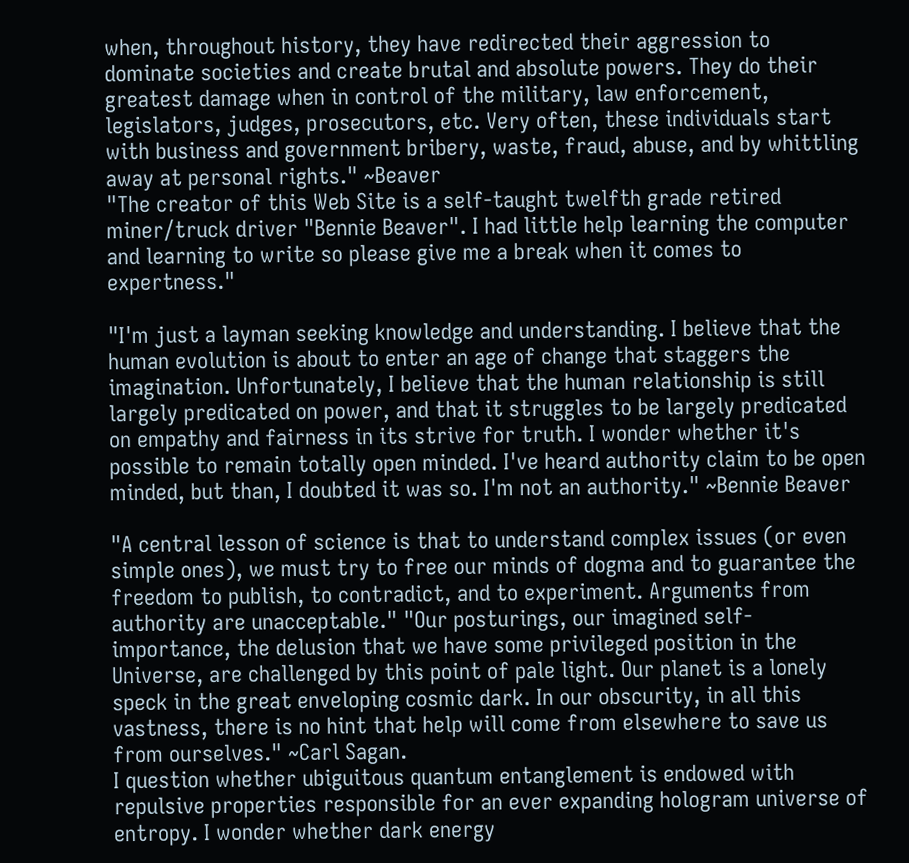when, throughout history, they have redirected their aggression to dominate societies and create brutal and absolute powers. They do their greatest damage when in control of the military, law enforcement, legislators, judges, prosecutors, etc. Very often, these individuals start with business and government bribery, waste, fraud, abuse, and by whittling away at personal rights." ~Beaver
"The creator of this Web Site is a self-taught twelfth grade retired miner/truck driver "Bennie Beaver". I had little help learning the computer and learning to write so please give me a break when it comes to expertness."

"I'm just a layman seeking knowledge and understanding. I believe that the human evolution is about to enter an age of change that staggers the imagination. Unfortunately, I believe that the human relationship is still largely predicated on power, and that it struggles to be largely predicated on empathy and fairness in its strive for truth. I wonder whether it's possible to remain totally open minded. I've heard authority claim to be open minded, but than, I doubted it was so. I'm not an authority." ~Bennie Beaver

"A central lesson of science is that to understand complex issues (or even simple ones), we must try to free our minds of dogma and to guarantee the freedom to publish, to contradict, and to experiment. Arguments from authority are unacceptable." "Our posturings, our imagined self-importance, the delusion that we have some privileged position in the Universe, are challenged by this point of pale light. Our planet is a lonely speck in the great enveloping cosmic dark. In our obscurity, in all this vastness, there is no hint that help will come from elsewhere to save us from ourselves." ~Carl Sagan.
I question whether ubiguitous quantum entanglement is endowed with repulsive properties responsible for an ever expanding hologram universe of entropy. I wonder whether dark energy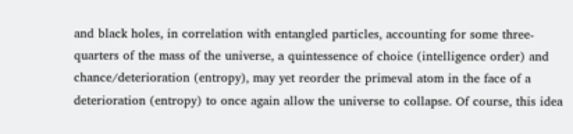and black holes, in correlation with entangled particles, accounting for some three-quarters of the mass of the universe, a quintessence of choice (intelligence order) and chance/deterioration (entropy), may yet reorder the primeval atom in the face of a deterioration (entropy) to once again allow the universe to collapse. Of course, this idea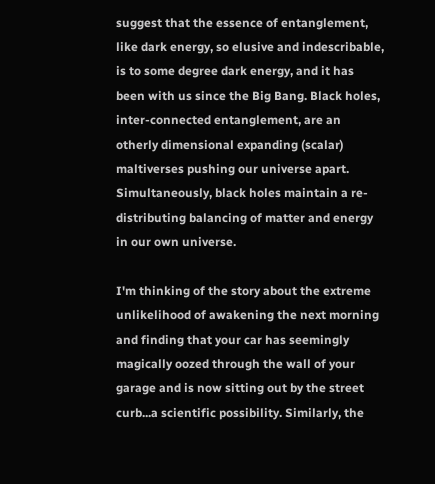suggest that the essence of entanglement, like dark energy, so elusive and indescribable, is to some degree dark energy, and it has been with us since the Big Bang. Black holes, inter-connected entanglement, are an otherly dimensional expanding (scalar) maltiverses pushing our universe apart. Simultaneously, black holes maintain a re-distributing balancing of matter and energy in our own universe.

I'm thinking of the story about the extreme unlikelihood of awakening the next morning and finding that your car has seemingly magically oozed through the wall of your garage and is now sitting out by the street curb...a scientific possibility. Similarly, the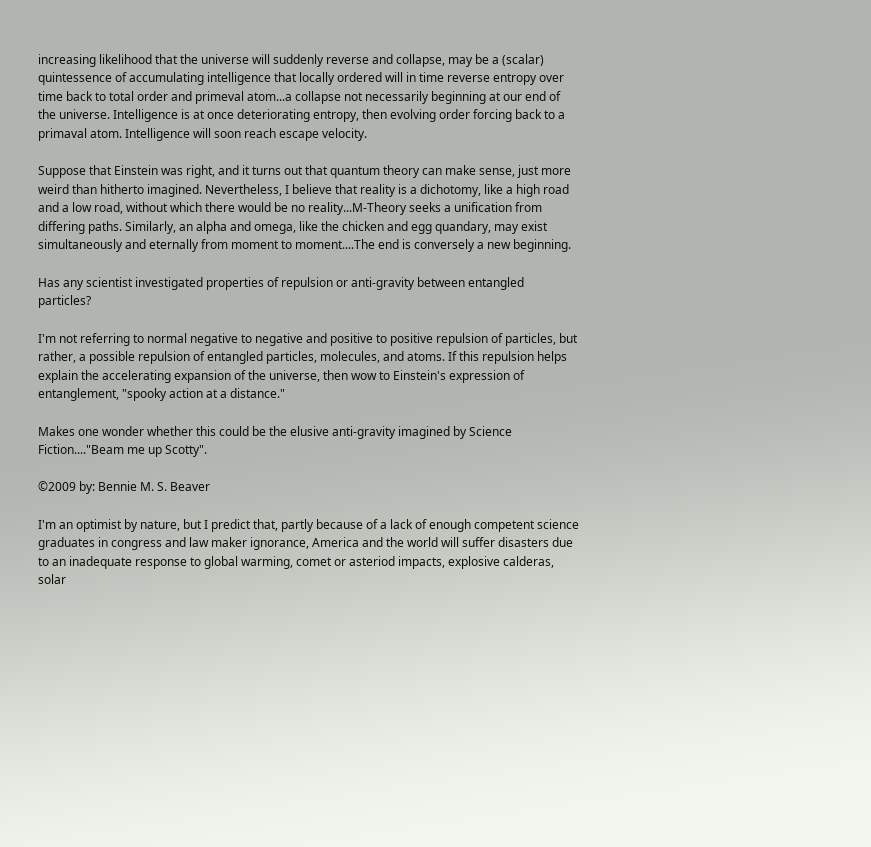increasing likelihood that the universe will suddenly reverse and collapse, may be a (scalar) quintessence of accumulating intelligence that locally ordered will in time reverse entropy over time back to total order and primeval atom...a collapse not necessarily beginning at our end of the universe. Intelligence is at once deteriorating entropy, then evolving order forcing back to a primaval atom. Intelligence will soon reach escape velocity.

Suppose that Einstein was right, and it turns out that quantum theory can make sense, just more weird than hitherto imagined. Nevertheless, I believe that reality is a dichotomy, like a high road and a low road, without which there would be no reality...M-Theory seeks a unification from differing paths. Similarly, an alpha and omega, like the chicken and egg quandary, may exist simultaneously and eternally from moment to moment....The end is conversely a new beginning.

Has any scientist investigated properties of repulsion or anti-gravity between entangled particles?

I'm not referring to normal negative to negative and positive to positive repulsion of particles, but rather, a possible repulsion of entangled particles, molecules, and atoms. If this repulsion helps explain the accelerating expansion of the universe, then wow to Einstein's expression of entanglement, "spooky action at a distance."

Makes one wonder whether this could be the elusive anti-gravity imagined by Science Fiction...."Beam me up Scotty".

©2009 by: Bennie M. S. Beaver

I'm an optimist by nature, but I predict that, partly because of a lack of enough competent science graduates in congress and law maker ignorance, America and the world will suffer disasters due to an inadequate response to global warming, comet or asteriod impacts, explosive calderas, solar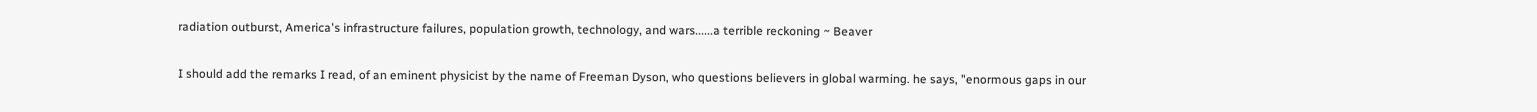radiation outburst, America's infrastructure failures, population growth, technology, and wars......a terrible reckoning ~ Beaver

I should add the remarks I read, of an eminent physicist by the name of Freeman Dyson, who questions believers in global warming. he says, "enormous gaps in our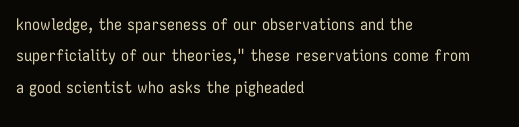knowledge, the sparseness of our observations and the superficiality of our theories," these reservations come from a good scientist who asks the pigheaded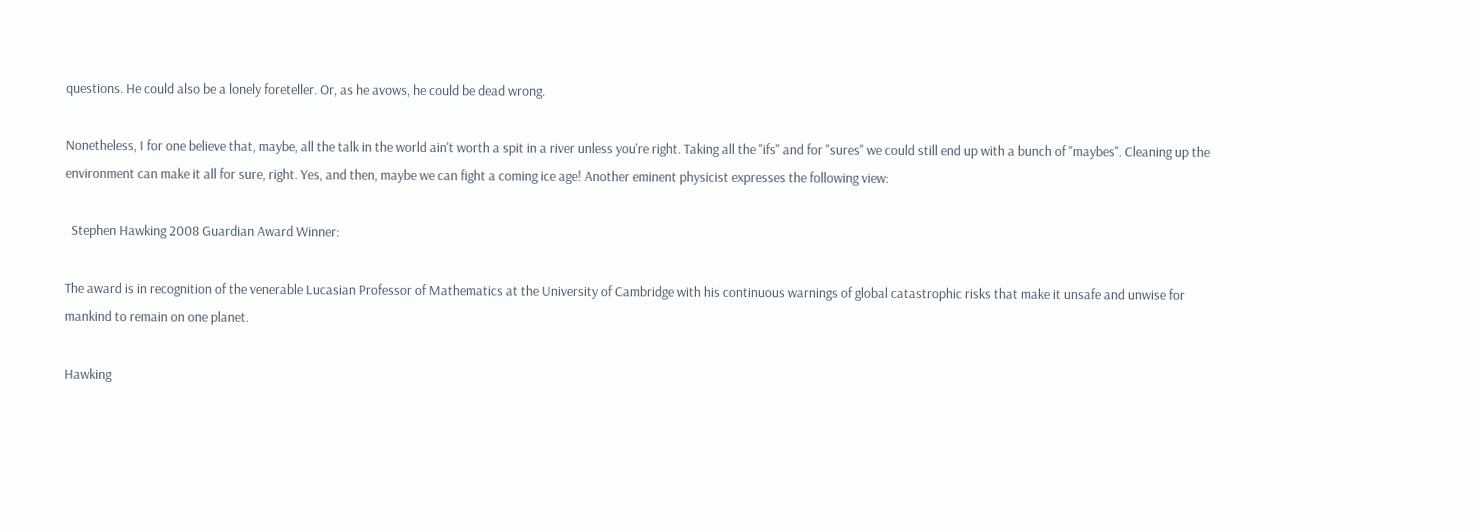questions. He could also be a lonely foreteller. Or, as he avows, he could be dead wrong.

Nonetheless, I for one believe that, maybe, all the talk in the world ain't worth a spit in a river unless you're right. Taking all the "ifs" and for "sures" we could still end up with a bunch of "maybes". Cleaning up the environment can make it all for sure, right. Yes, and then, maybe we can fight a coming ice age! Another eminent physicist expresses the following view:

  Stephen Hawking 2008 Guardian Award Winner:

The award is in recognition of the venerable Lucasian Professor of Mathematics at the University of Cambridge with his continuous warnings of global catastrophic risks that make it unsafe and unwise for mankind to remain on one planet.

Hawking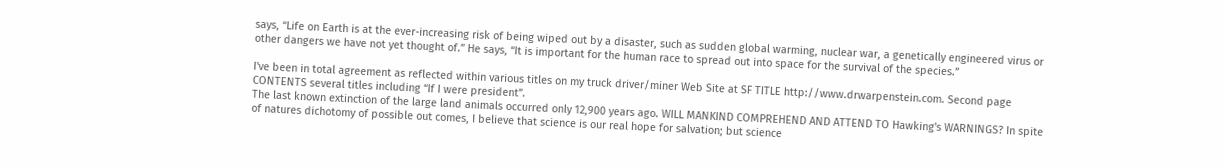says, “Life on Earth is at the ever-increasing risk of being wiped out by a disaster, such as sudden global warming, nuclear war, a genetically engineered virus or other dangers we have not yet thought of.” He says, “It is important for the human race to spread out into space for the survival of the species.”

I've been in total agreement as reflected within various titles on my truck driver/miner Web Site at SF TITLE http://www.drwarpenstein.com. Second page CONTENTS several titles including “If I were president”.
The last known extinction of the large land animals occurred only 12,900 years ago. WILL MANKIND COMPREHEND AND ATTEND TO Hawking's WARNINGS? In spite of natures dichotomy of possible out comes, I believe that science is our real hope for salvation; but science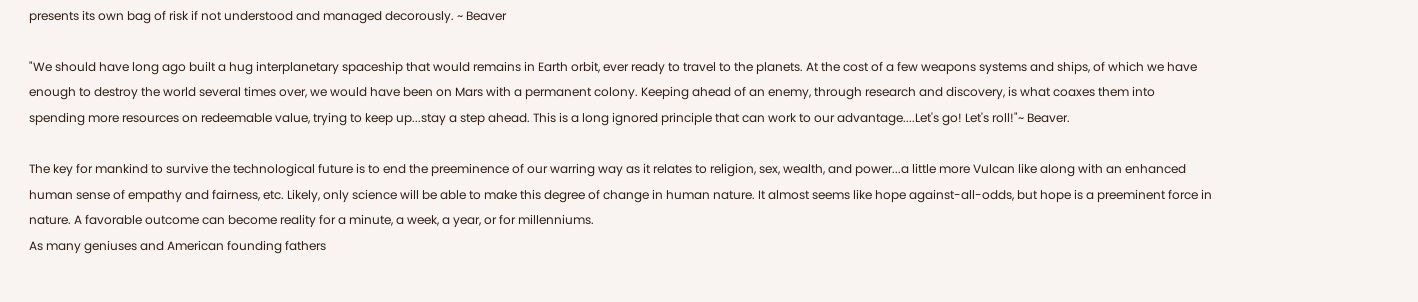presents its own bag of risk if not understood and managed decorously. ~ Beaver

"We should have long ago built a hug interplanetary spaceship that would remains in Earth orbit, ever ready to travel to the planets. At the cost of a few weapons systems and ships, of which we have enough to destroy the world several times over, we would have been on Mars with a permanent colony. Keeping ahead of an enemy, through research and discovery, is what coaxes them into spending more resources on redeemable value, trying to keep up...stay a step ahead. This is a long ignored principle that can work to our advantage....Let's go! Let's roll!"~ Beaver.

The key for mankind to survive the technological future is to end the preeminence of our warring way as it relates to religion, sex, wealth, and power...a little more Vulcan like along with an enhanced human sense of empathy and fairness, etc. Likely, only science will be able to make this degree of change in human nature. It almost seems like hope against-all-odds, but hope is a preeminent force in nature. A favorable outcome can become reality for a minute, a week, a year, or for millenniums.
As many geniuses and American founding fathers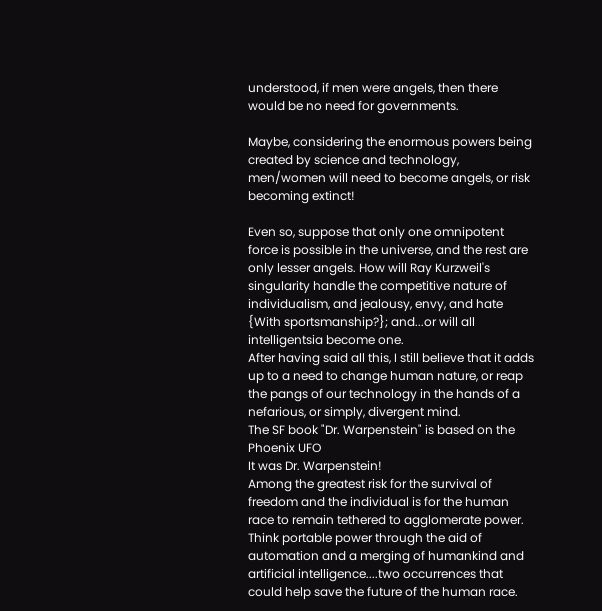understood, if men were angels, then there would be no need for governments.

Maybe, considering the enormous powers being created by science and technology, men/women will need to become angels, or risk becoming extinct!

Even so, suppose that only one omnipotent force is possible in the universe, and the rest are only lesser angels. How will Ray Kurzweil's singularity handle the competitive nature of individualism, and jealousy, envy, and hate {With sportsmanship?}; and...or will all intelligentsia become one.
After having said all this, I still believe that it adds up to a need to change human nature, or reap the pangs of our technology in the hands of a nefarious, or simply, divergent mind.
The SF book "Dr. Warpenstein" is based on the Phoenix UFO
It was Dr. Warpenstein!
Among the greatest risk for the survival of freedom and the individual is for the human race to remain tethered to agglomerate power. Think portable power through the aid of automation and a merging of humankind and artificial intelligence....two occurrences that could help save the future of the human race.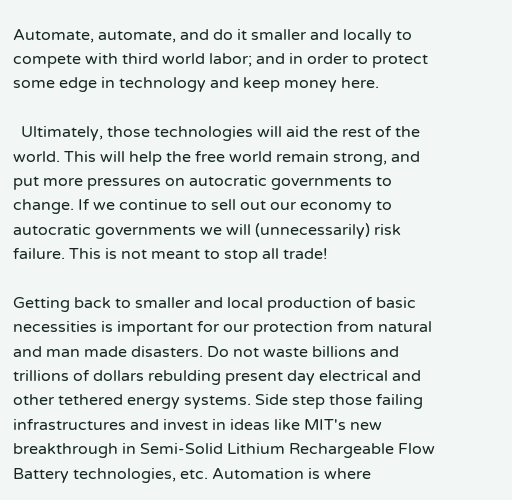Automate, automate, and do it smaller and locally to compete with third world labor; and in order to protect some edge in technology and keep money here.

  Ultimately, those technologies will aid the rest of the world. This will help the free world remain strong, and put more pressures on autocratic governments to change. If we continue to sell out our economy to autocratic governments we will (unnecessarily) risk failure. This is not meant to stop all trade!

Getting back to smaller and local production of basic necessities is important for our protection from natural and man made disasters. Do not waste billions and trillions of dollars rebulding present day electrical and other tethered energy systems. Side step those failing infrastructures and invest in ideas like MIT's new breakthrough in Semi-Solid Lithium Rechargeable Flow Battery technologies, etc. Automation is where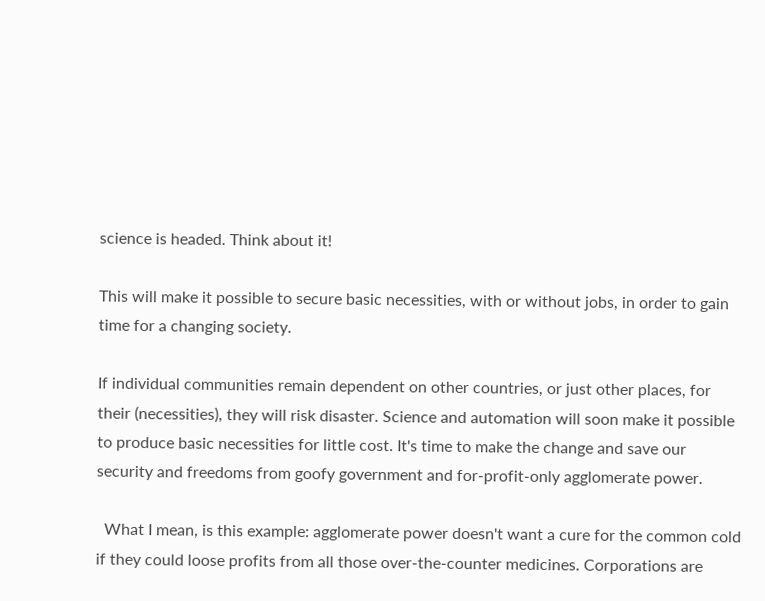science is headed. Think about it!

This will make it possible to secure basic necessities, with or without jobs, in order to gain time for a changing society.

If individual communities remain dependent on other countries, or just other places, for their (necessities), they will risk disaster. Science and automation will soon make it possible to produce basic necessities for little cost. It's time to make the change and save our security and freedoms from goofy government and for-profit-only agglomerate power.

  What I mean, is this example: agglomerate power doesn't want a cure for the common cold if they could loose profits from all those over-the-counter medicines. Corporations are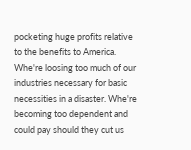pocketing huge profits relative to the benefits to America. Whe're loosing too much of our industries necessary for basic necessities in a disaster. Whe're becoming too dependent and could pay should they cut us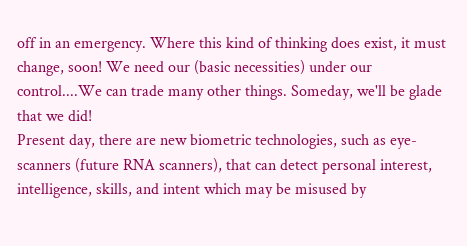off in an emergency. Where this kind of thinking does exist, it must change, soon! We need our (basic necessities) under our control....We can trade many other things. Someday, we'll be glade that we did!
Present day, there are new biometric technologies, such as eye-scanners (future RNA scanners), that can detect personal interest, intelligence, skills, and intent which may be misused by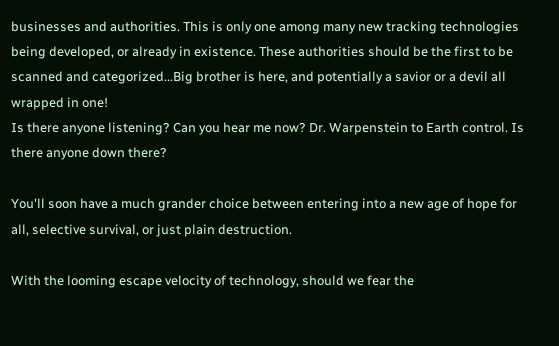businesses and authorities. This is only one among many new tracking technologies being developed, or already in existence. These authorities should be the first to be scanned and categorized...Big brother is here, and potentially a savior or a devil all wrapped in one!
Is there anyone listening? Can you hear me now? Dr. Warpenstein to Earth control. Is there anyone down there?

You'll soon have a much grander choice between entering into a new age of hope for all, selective survival, or just plain destruction.

With the looming escape velocity of technology, should we fear the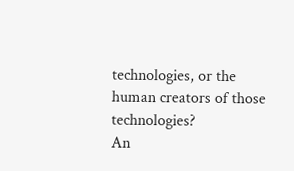technologies, or the human creators of those technologies?
An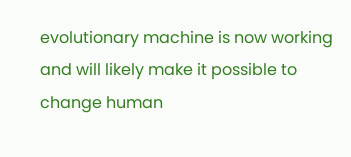evolutionary machine is now working and will likely make it possible to change human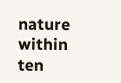nature within ten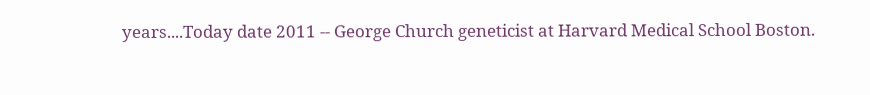years....Today date 2011 -- George Church geneticist at Harvard Medical School Boston.